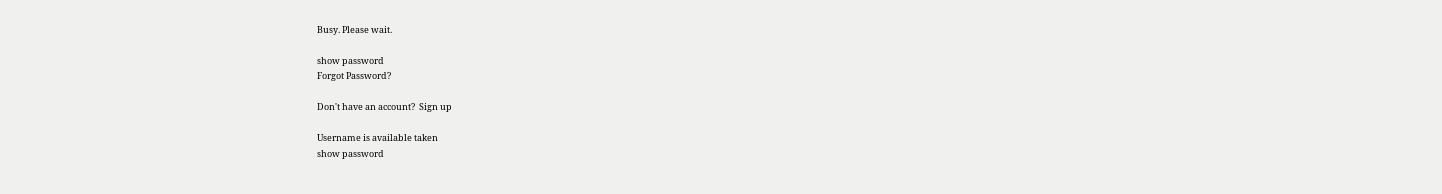Busy. Please wait.

show password
Forgot Password?

Don't have an account?  Sign up

Username is available taken
show password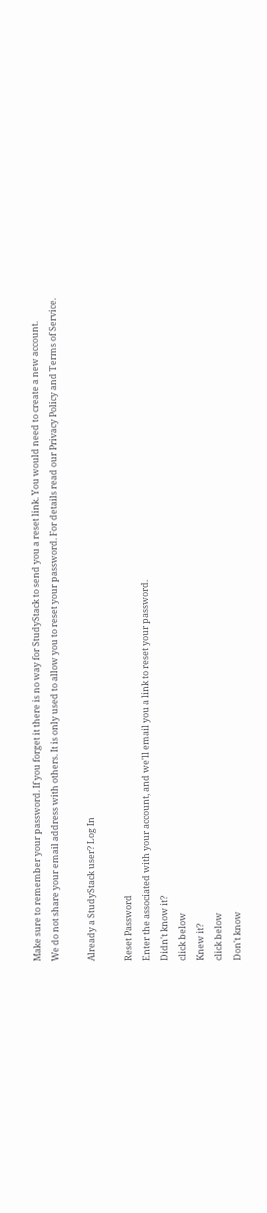Make sure to remember your password. If you forget it there is no way for StudyStack to send you a reset link. You would need to create a new account.
We do not share your email address with others. It is only used to allow you to reset your password. For details read our Privacy Policy and Terms of Service.

Already a StudyStack user? Log In

Reset Password
Enter the associated with your account, and we'll email you a link to reset your password.
Didn't know it?
click below
Knew it?
click below
Don't know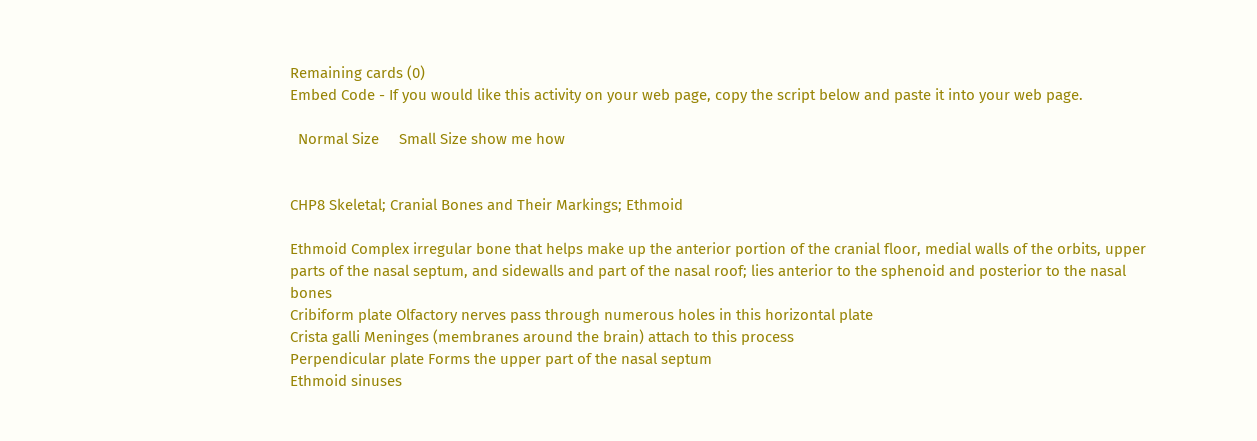Remaining cards (0)
Embed Code - If you would like this activity on your web page, copy the script below and paste it into your web page.

  Normal Size     Small Size show me how


CHP8 Skeletal; Cranial Bones and Their Markings; Ethmoid

Ethmoid Complex irregular bone that helps make up the anterior portion of the cranial floor, medial walls of the orbits, upper parts of the nasal septum, and sidewalls and part of the nasal roof; lies anterior to the sphenoid and posterior to the nasal bones
Cribiform plate Olfactory nerves pass through numerous holes in this horizontal plate
Crista galli Meninges (membranes around the brain) attach to this process
Perpendicular plate Forms the upper part of the nasal septum
Ethmoid sinuses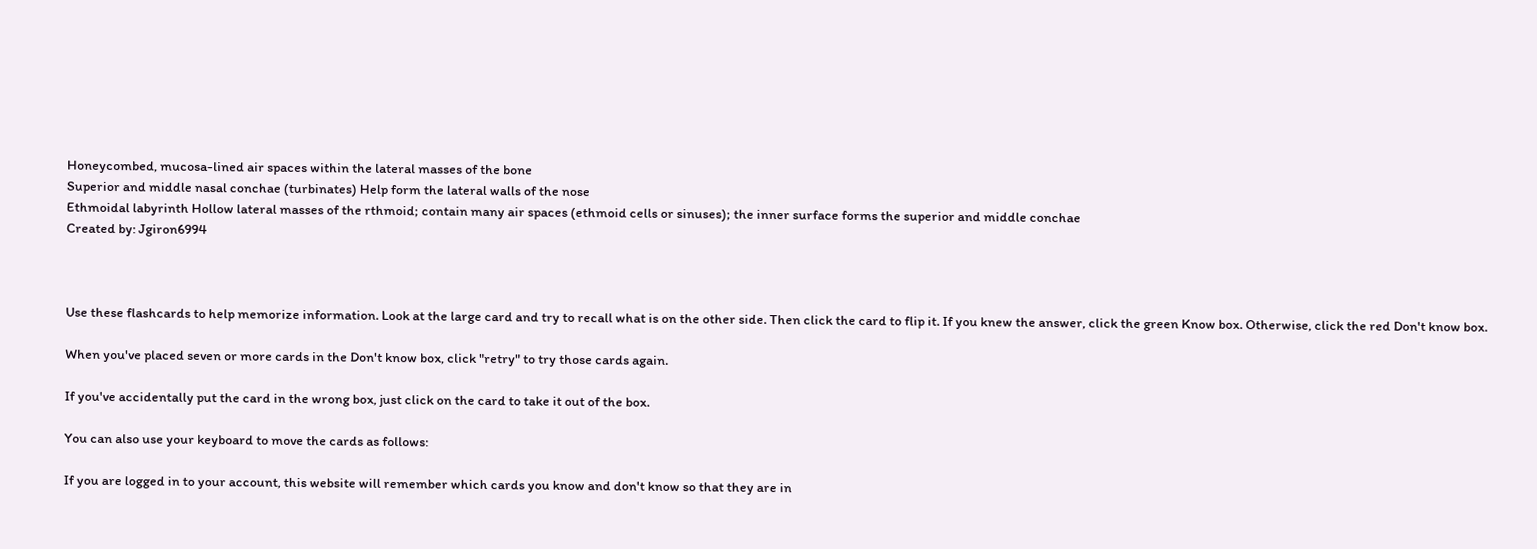Honeycombed, mucosa-lined air spaces within the lateral masses of the bone
Superior and middle nasal conchae (turbinates) Help form the lateral walls of the nose
Ethmoidal labyrinth Hollow lateral masses of the rthmoid; contain many air spaces (ethmoid cells or sinuses); the inner surface forms the superior and middle conchae
Created by: Jgiron6994



Use these flashcards to help memorize information. Look at the large card and try to recall what is on the other side. Then click the card to flip it. If you knew the answer, click the green Know box. Otherwise, click the red Don't know box.

When you've placed seven or more cards in the Don't know box, click "retry" to try those cards again.

If you've accidentally put the card in the wrong box, just click on the card to take it out of the box.

You can also use your keyboard to move the cards as follows:

If you are logged in to your account, this website will remember which cards you know and don't know so that they are in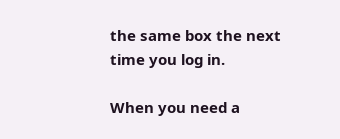the same box the next time you log in.

When you need a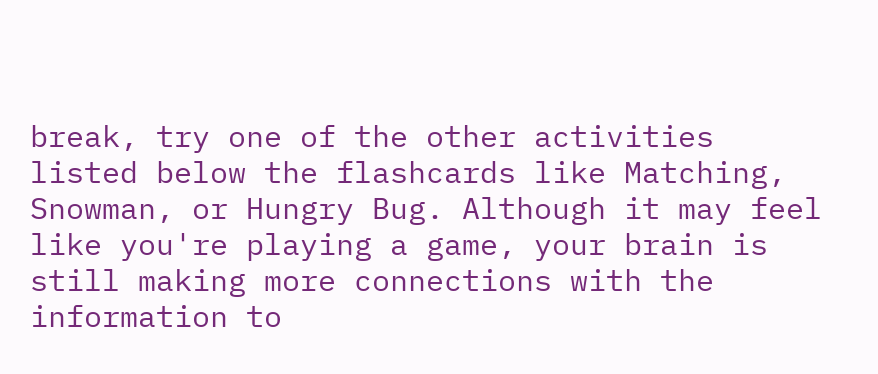break, try one of the other activities listed below the flashcards like Matching, Snowman, or Hungry Bug. Although it may feel like you're playing a game, your brain is still making more connections with the information to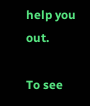help you out.

To see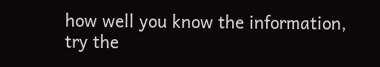how well you know the information, try the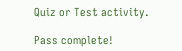Quiz or Test activity.

Pass complete!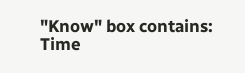"Know" box contains:
Time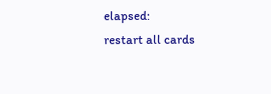elapsed:
restart all cards